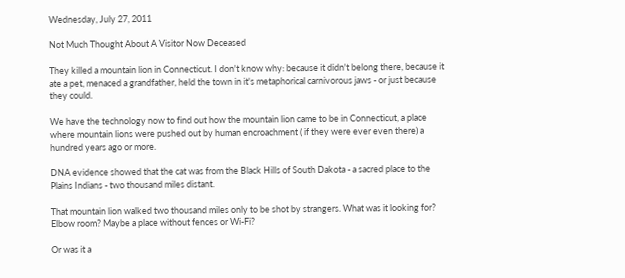Wednesday, July 27, 2011

Not Much Thought About A Visitor Now Deceased

They killed a mountain lion in Connecticut. I don't know why: because it didn't belong there, because it ate a pet, menaced a grandfather, held the town in it's metaphorical carnivorous jaws - or just because they could.

We have the technology now to find out how the mountain lion came to be in Connecticut, a place where mountain lions were pushed out by human encroachment ( if they were ever even there) a hundred years ago or more.

DNA evidence showed that the cat was from the Black Hills of South Dakota - a sacred place to the Plains Indians - two thousand miles distant.

That mountain lion walked two thousand miles only to be shot by strangers. What was it looking for? Elbow room? Maybe a place without fences or Wi-Fi?

Or was it a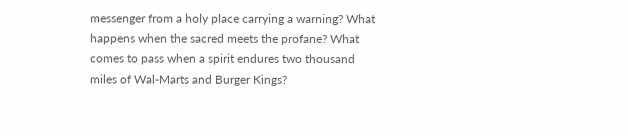messenger from a holy place carrying a warning? What happens when the sacred meets the profane? What comes to pass when a spirit endures two thousand miles of Wal-Marts and Burger Kings?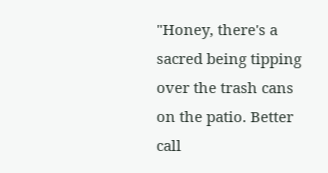"Honey, there's a sacred being tipping over the trash cans on the patio. Better call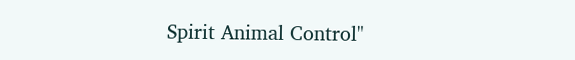Spirit Animal Control"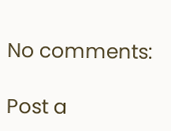No comments:

Post a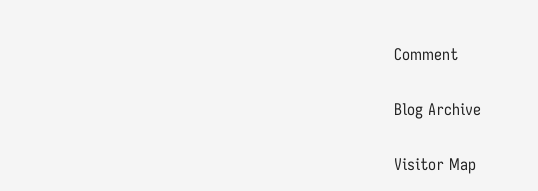Comment

Blog Archive

Visitor Map